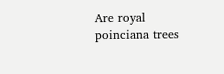Are royal poinciana trees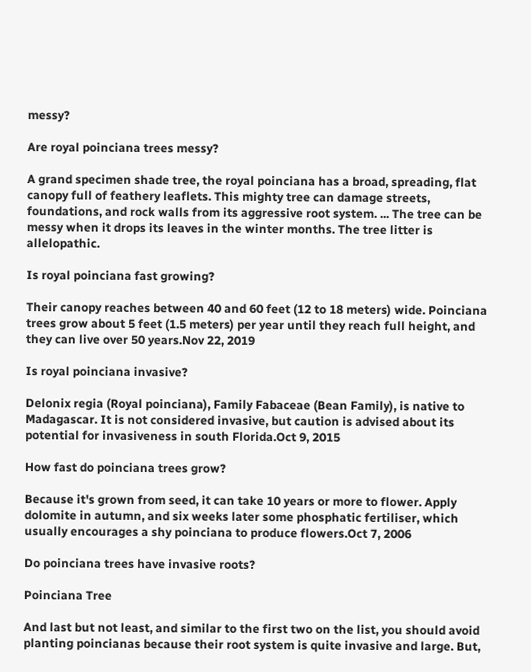messy?

Are royal poinciana trees messy?

A grand specimen shade tree, the royal poinciana has a broad, spreading, flat canopy full of feathery leaflets. This mighty tree can damage streets, foundations, and rock walls from its aggressive root system. ... The tree can be messy when it drops its leaves in the winter months. The tree litter is allelopathic.

Is royal poinciana fast growing?

Their canopy reaches between 40 and 60 feet (12 to 18 meters) wide. Poinciana trees grow about 5 feet (1.5 meters) per year until they reach full height, and they can live over 50 years.Nov 22, 2019

Is royal poinciana invasive?

Delonix regia (Royal poinciana), Family Fabaceae (Bean Family), is native to Madagascar. It is not considered invasive, but caution is advised about its potential for invasiveness in south Florida.Oct 9, 2015

How fast do poinciana trees grow?

Because it's grown from seed, it can take 10 years or more to flower. Apply dolomite in autumn, and six weeks later some phosphatic fertiliser, which usually encourages a shy poinciana to produce flowers.Oct 7, 2006

Do poinciana trees have invasive roots?

Poinciana Tree

And last but not least, and similar to the first two on the list, you should avoid planting poincianas because their root system is quite invasive and large. But,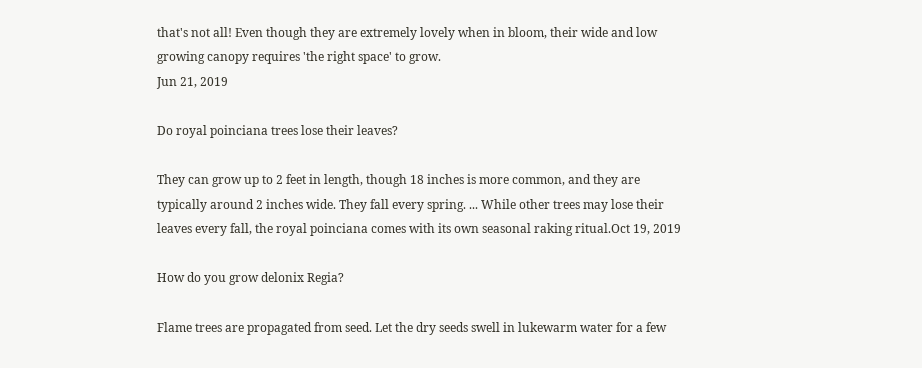that's not all! Even though they are extremely lovely when in bloom, their wide and low growing canopy requires 'the right space' to grow.
Jun 21, 2019

Do royal poinciana trees lose their leaves?

They can grow up to 2 feet in length, though 18 inches is more common, and they are typically around 2 inches wide. They fall every spring. ... While other trees may lose their leaves every fall, the royal poinciana comes with its own seasonal raking ritual.Oct 19, 2019

How do you grow delonix Regia?

Flame trees are propagated from seed. Let the dry seeds swell in lukewarm water for a few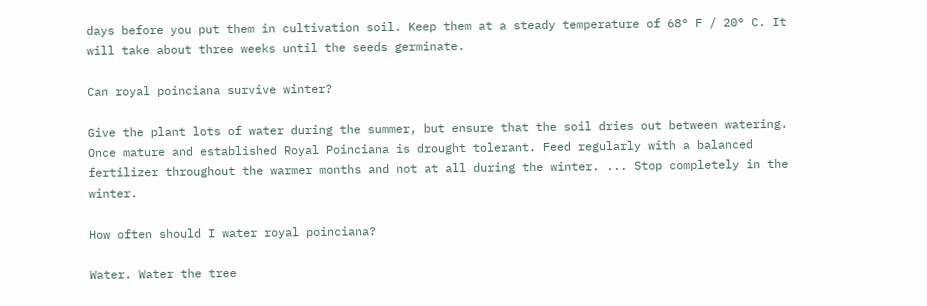days before you put them in cultivation soil. Keep them at a steady temperature of 68° F / 20° C. It will take about three weeks until the seeds germinate.

Can royal poinciana survive winter?

Give the plant lots of water during the summer, but ensure that the soil dries out between watering. Once mature and established Royal Poinciana is drought tolerant. Feed regularly with a balanced fertilizer throughout the warmer months and not at all during the winter. ... Stop completely in the winter.

How often should I water royal poinciana?

Water. Water the tree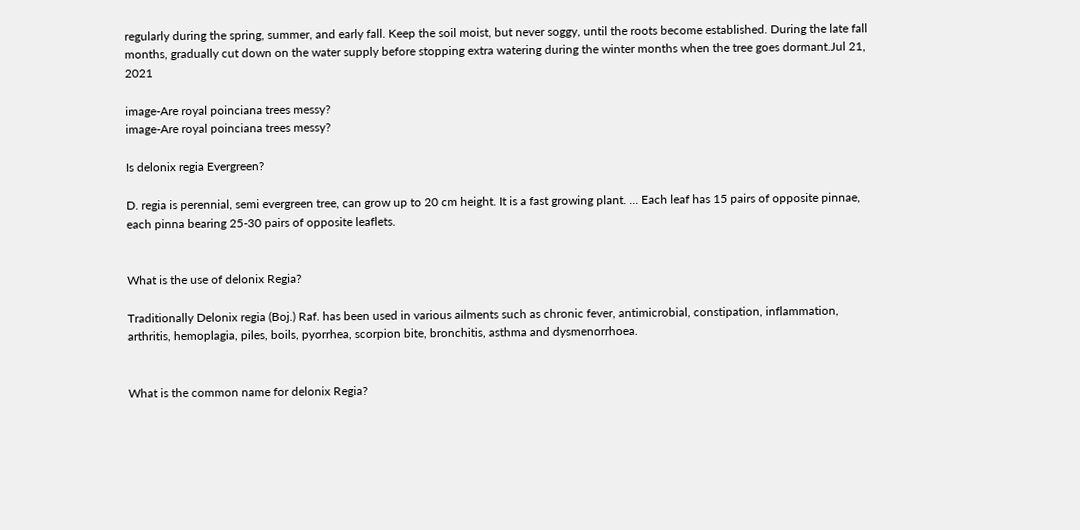regularly during the spring, summer, and early fall. Keep the soil moist, but never soggy, until the roots become established. During the late fall months, gradually cut down on the water supply before stopping extra watering during the winter months when the tree goes dormant.Jul 21, 2021

image-Are royal poinciana trees messy?
image-Are royal poinciana trees messy?

Is delonix regia Evergreen?

D. regia is perennial, semi evergreen tree, can grow up to 20 cm height. It is a fast growing plant. ... Each leaf has 15 pairs of opposite pinnae, each pinna bearing 25-30 pairs of opposite leaflets.


What is the use of delonix Regia?

Traditionally Delonix regia (Boj.) Raf. has been used in various ailments such as chronic fever, antimicrobial, constipation, inflammation, arthritis, hemoplagia, piles, boils, pyorrhea, scorpion bite, bronchitis, asthma and dysmenorrhoea.


What is the common name for delonix Regia?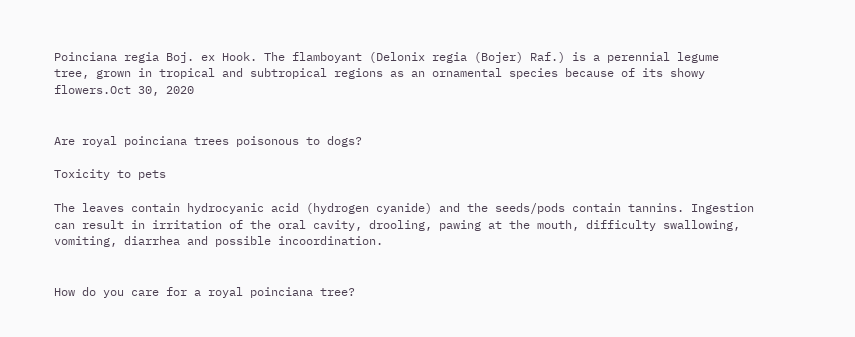Poinciana regia Boj. ex Hook. The flamboyant (Delonix regia (Bojer) Raf.) is a perennial legume tree, grown in tropical and subtropical regions as an ornamental species because of its showy flowers.Oct 30, 2020


Are royal poinciana trees poisonous to dogs?

Toxicity to pets

The leaves contain hydrocyanic acid (hydrogen cyanide) and the seeds/pods contain tannins. Ingestion can result in irritation of the oral cavity, drooling, pawing at the mouth, difficulty swallowing, vomiting, diarrhea and possible incoordination.


How do you care for a royal poinciana tree?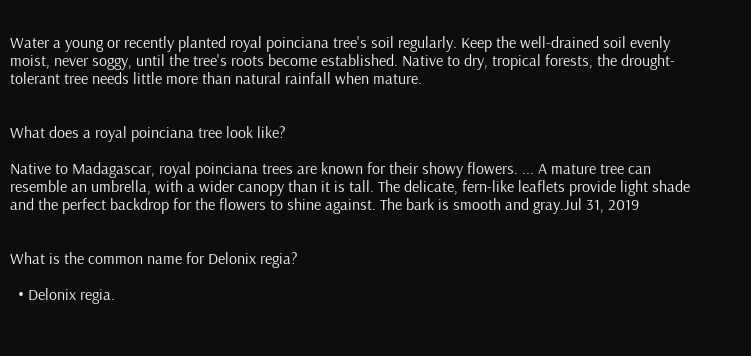Water a young or recently planted royal poinciana tree's soil regularly. Keep the well-drained soil evenly moist, never soggy, until the tree's roots become established. Native to dry, tropical forests, the drought-tolerant tree needs little more than natural rainfall when mature.


What does a royal poinciana tree look like?

Native to Madagascar, royal poinciana trees are known for their showy flowers. ... A mature tree can resemble an umbrella, with a wider canopy than it is tall. The delicate, fern-like leaflets provide light shade and the perfect backdrop for the flowers to shine against. The bark is smooth and gray.Jul 31, 2019


What is the common name for Delonix regia?

  • Delonix regia.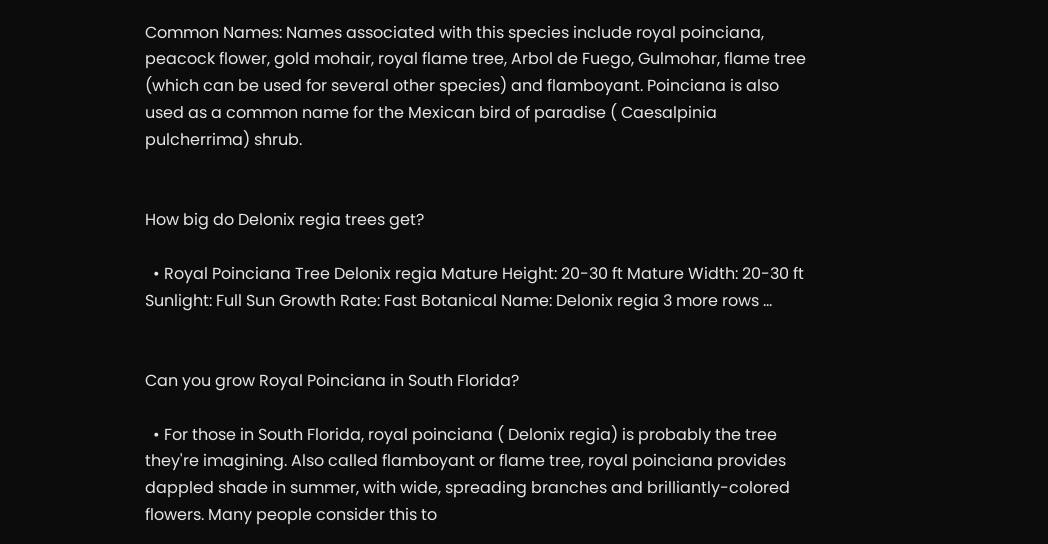Common Names: Names associated with this species include royal poinciana, peacock flower, gold mohair, royal flame tree, Arbol de Fuego, Gulmohar, flame tree (which can be used for several other species) and flamboyant. Poinciana is also used as a common name for the Mexican bird of paradise ( Caesalpinia pulcherrima) shrub.


How big do Delonix regia trees get?

  • Royal Poinciana Tree Delonix regia Mature Height: 20-30 ft Mature Width: 20-30 ft Sunlight: Full Sun Growth Rate: Fast Botanical Name: Delonix regia 3 more rows ...


Can you grow Royal Poinciana in South Florida?

  • For those in South Florida, royal poinciana ( Delonix regia) is probably the tree they're imagining. Also called flamboyant or flame tree, royal poinciana provides dappled shade in summer, with wide, spreading branches and brilliantly-colored flowers. Many people consider this to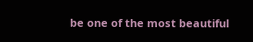be one of the most beautiful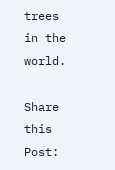trees in the world.

Share this Post: